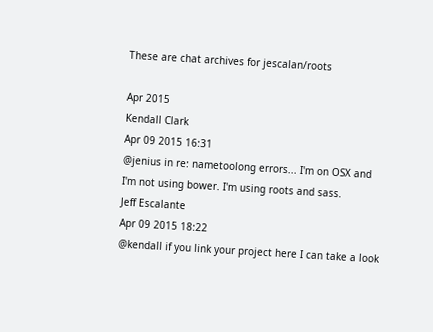These are chat archives for jescalan/roots

Apr 2015
Kendall Clark
Apr 09 2015 16:31
@jenius in re: nametoolong errors... I'm on OSX and I'm not using bower. I'm using roots and sass.
Jeff Escalante
Apr 09 2015 18:22
@kendall if you link your project here I can take a look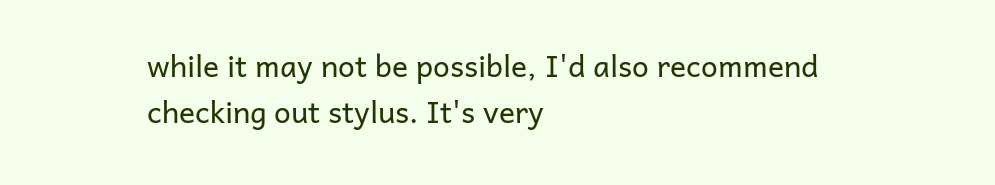while it may not be possible, I'd also recommend checking out stylus. It's very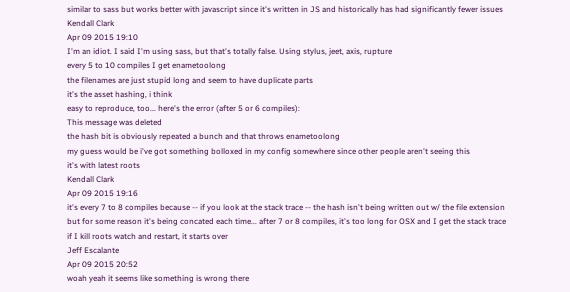similar to sass but works better with javascript since it's written in JS and historically has had significantly fewer issues
Kendall Clark
Apr 09 2015 19:10
I'm an idiot. I said I'm using sass, but that's totally false. Using stylus, jeet, axis, rupture
every 5 to 10 compiles I get enametoolong
the filenames are just stupid long and seem to have duplicate parts
it's the asset hashing, i think
easy to reproduce, too... here's the error (after 5 or 6 compiles):
This message was deleted
the hash bit is obviously repeated a bunch and that throws enametoolong
my guess would be i've got something bolloxed in my config somewhere since other people aren't seeing this
it's with latest roots
Kendall Clark
Apr 09 2015 19:16
it's every 7 to 8 compiles because -- if you look at the stack trace -- the hash isn't being written out w/ the file extension but for some reason it's being concated each time... after 7 or 8 compiles, it's too long for OSX and I get the stack trace
if I kill roots watch and restart, it starts over
Jeff Escalante
Apr 09 2015 20:52
woah yeah it seems like something is wrong there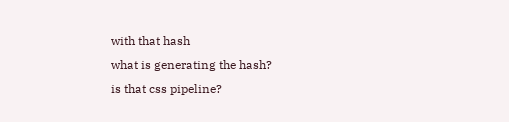with that hash
what is generating the hash?
is that css pipeline?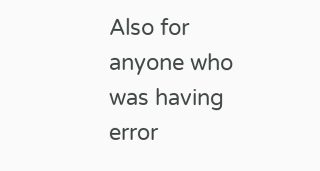Also for anyone who was having error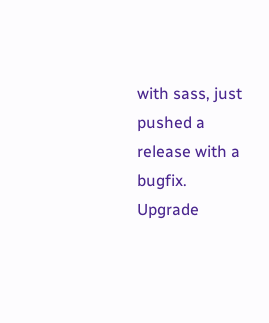with sass, just pushed a release with a bugfix. Upgrade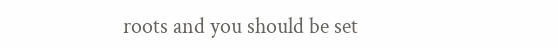roots and you should be set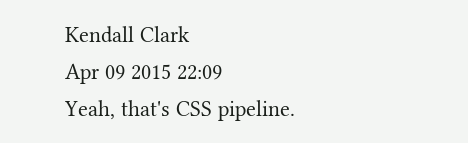Kendall Clark
Apr 09 2015 22:09
Yeah, that's CSS pipeline.